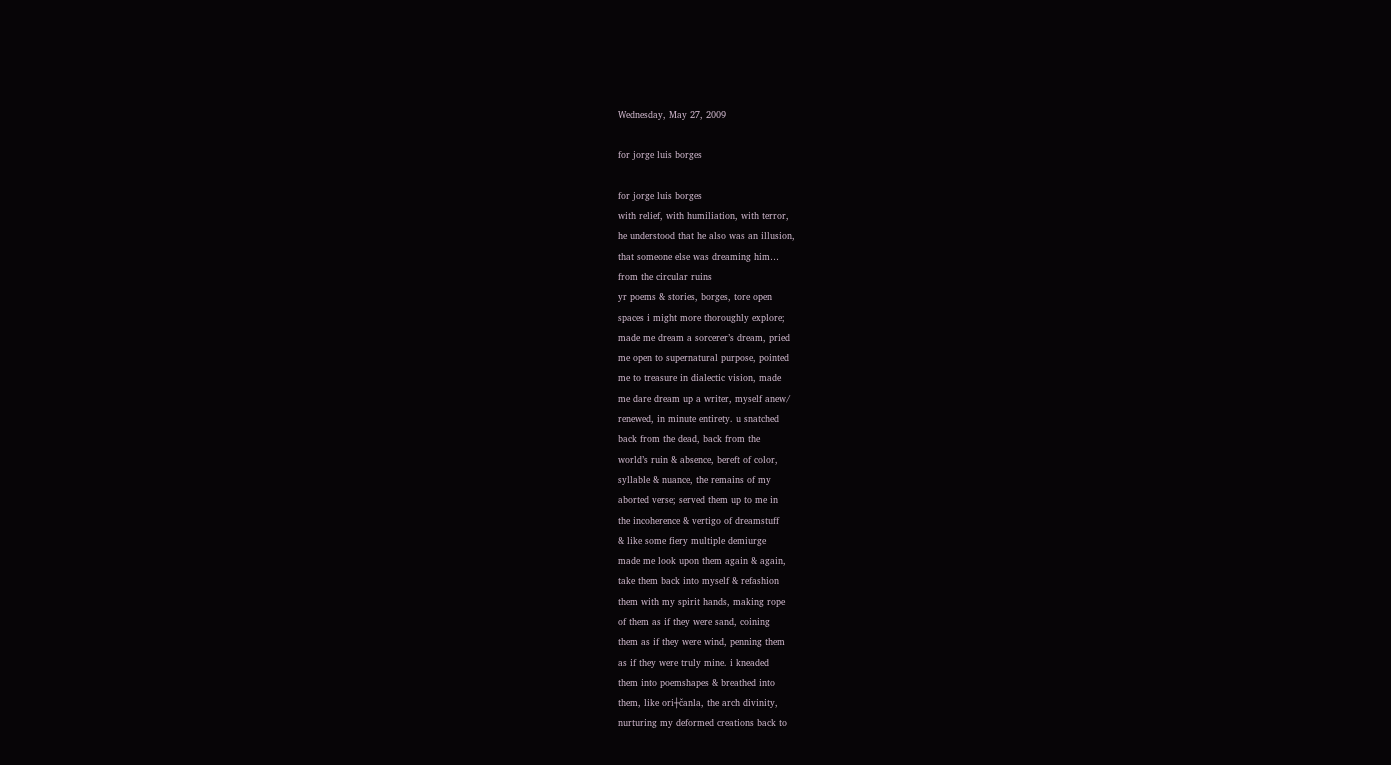Wednesday, May 27, 2009

for jorge luis borges

for jorge luis borges
with relief, with humiliation, with terror,
he understood that he also was an illusion,
that someone else was dreaming him…
from the circular ruins
yr poems & stories, borges, tore open
spaces i might more thoroughly explore;
made me dream a sorcerer’s dream, pried
me open to supernatural purpose, pointed
me to treasure in dialectic vision, made
me dare dream up a writer, myself anew/
renewed, in minute entirety. u snatched
back from the dead, back from the
world’s ruin & absence, bereft of color,
syllable & nuance, the remains of my
aborted verse; served them up to me in
the incoherence & vertigo of dreamstuff
& like some fiery multiple demiurge
made me look upon them again & again,
take them back into myself & refashion
them with my spirit hands, making rope
of them as if they were sand, coining
them as if they were wind, penning them
as if they were truly mine. i kneaded
them into poemshapes & breathed into
them, like ori┼čanla, the arch divinity,
nurturing my deformed creations back to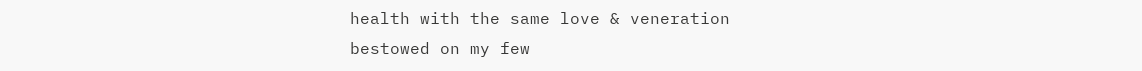health with the same love & veneration
bestowed on my few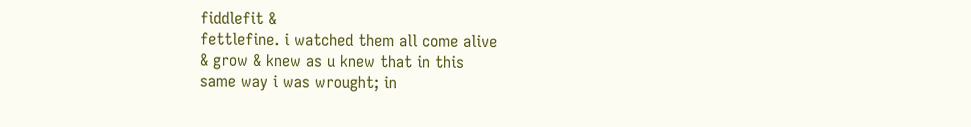fiddlefit &
fettlefine. i watched them all come alive
& grow & knew as u knew that in this
same way i was wrought; in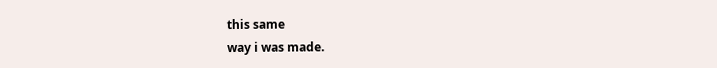this same
way i was made.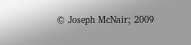© Joseph McNair; 2009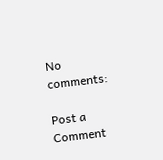No comments:

Post a Comment